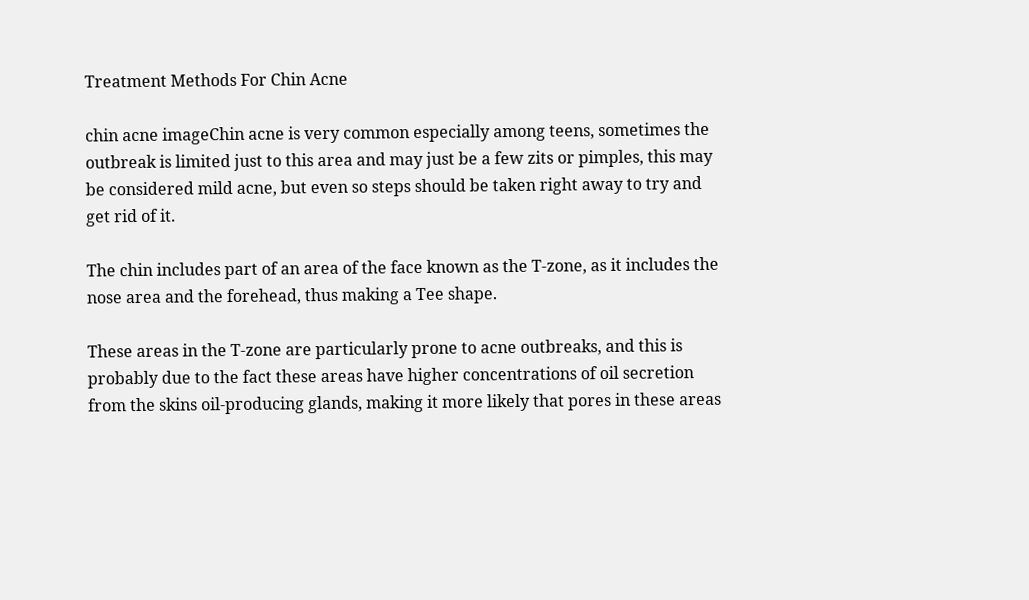Treatment Methods For Chin Acne

chin acne imageChin acne is very common especially among teens, sometimes the outbreak is limited just to this area and may just be a few zits or pimples, this may be considered mild acne, but even so steps should be taken right away to try and get rid of it.

The chin includes part of an area of the face known as the T-zone, as it includes the nose area and the forehead, thus making a Tee shape.

These areas in the T-zone are particularly prone to acne outbreaks, and this is probably due to the fact these areas have higher concentrations of oil secretion from the skins oil-producing glands, making it more likely that pores in these areas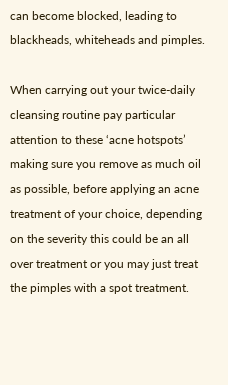can become blocked, leading to blackheads, whiteheads and pimples.

When carrying out your twice-daily cleansing routine pay particular attention to these ‘acne hotspots’ making sure you remove as much oil as possible, before applying an acne treatment of your choice, depending on the severity this could be an all over treatment or you may just treat the pimples with a spot treatment.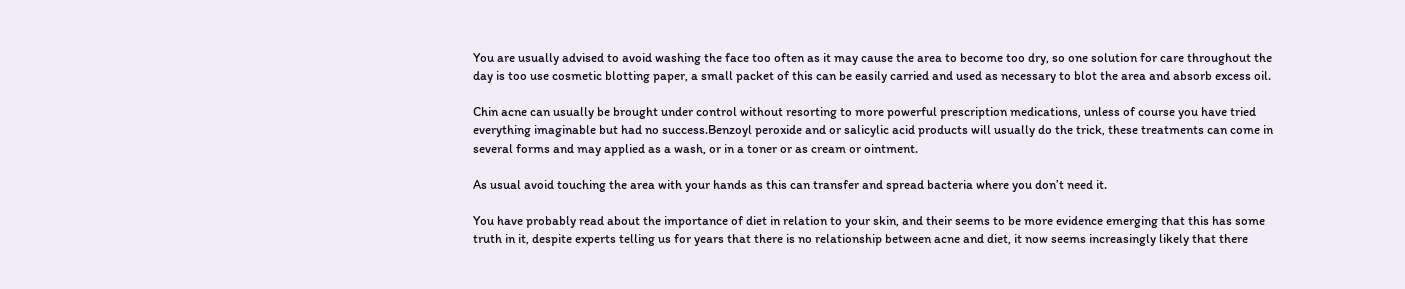You are usually advised to avoid washing the face too often as it may cause the area to become too dry, so one solution for care throughout the day is too use cosmetic blotting paper, a small packet of this can be easily carried and used as necessary to blot the area and absorb excess oil.

Chin acne can usually be brought under control without resorting to more powerful prescription medications, unless of course you have tried everything imaginable but had no success.Benzoyl peroxide and or salicylic acid products will usually do the trick, these treatments can come in several forms and may applied as a wash, or in a toner or as cream or ointment.

As usual avoid touching the area with your hands as this can transfer and spread bacteria where you don’t need it.

You have probably read about the importance of diet in relation to your skin, and their seems to be more evidence emerging that this has some truth in it, despite experts telling us for years that there is no relationship between acne and diet, it now seems increasingly likely that there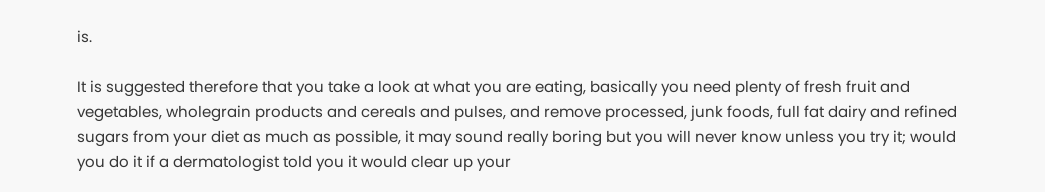is.

It is suggested therefore that you take a look at what you are eating, basically you need plenty of fresh fruit and vegetables, wholegrain products and cereals and pulses, and remove processed, junk foods, full fat dairy and refined sugars from your diet as much as possible, it may sound really boring but you will never know unless you try it; would you do it if a dermatologist told you it would clear up your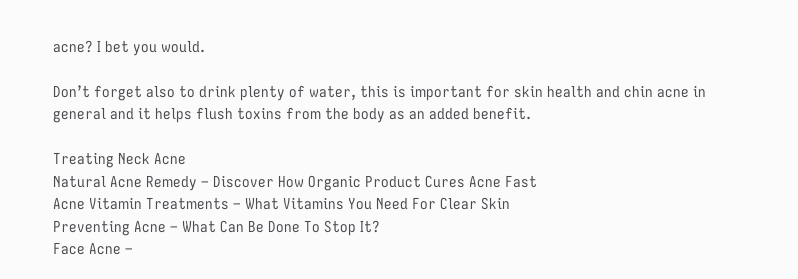acne? I bet you would.

Don’t forget also to drink plenty of water, this is important for skin health and chin acne in general and it helps flush toxins from the body as an added benefit.

Treating Neck Acne
Natural Acne Remedy – Discover How Organic Product Cures Acne Fast
Acne Vitamin Treatments – What Vitamins You Need For Clear Skin
Preventing Acne – What Can Be Done To Stop It?
Face Acne –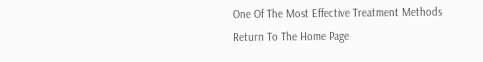One Of The Most Effective Treatment Methods
Return To The Home Page